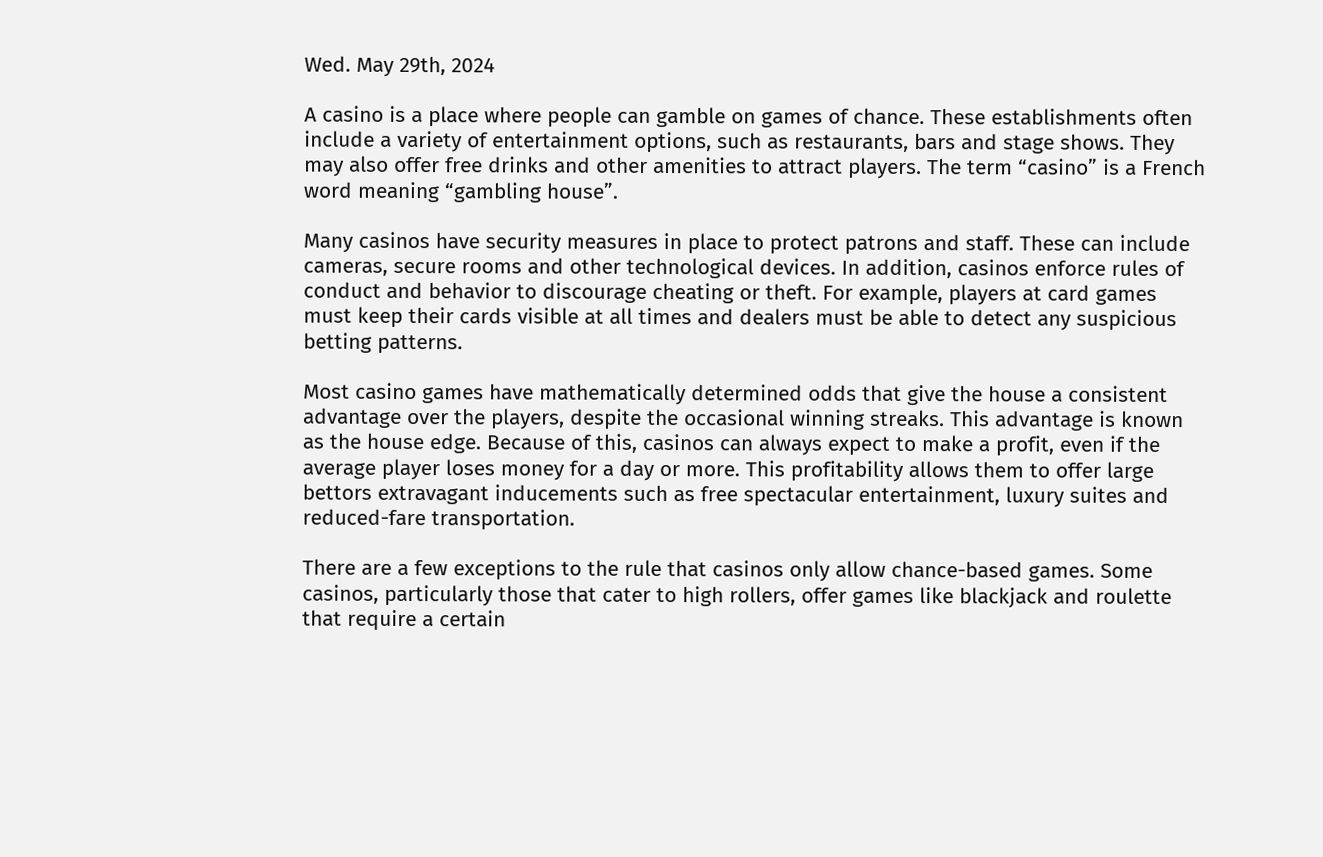Wed. May 29th, 2024

A casino is a place where people can gamble on games of chance. These establishments often include a variety of entertainment options, such as restaurants, bars and stage shows. They may also offer free drinks and other amenities to attract players. The term “casino” is a French word meaning “gambling house”.

Many casinos have security measures in place to protect patrons and staff. These can include cameras, secure rooms and other technological devices. In addition, casinos enforce rules of conduct and behavior to discourage cheating or theft. For example, players at card games must keep their cards visible at all times and dealers must be able to detect any suspicious betting patterns.

Most casino games have mathematically determined odds that give the house a consistent advantage over the players, despite the occasional winning streaks. This advantage is known as the house edge. Because of this, casinos can always expect to make a profit, even if the average player loses money for a day or more. This profitability allows them to offer large bettors extravagant inducements such as free spectacular entertainment, luxury suites and reduced-fare transportation.

There are a few exceptions to the rule that casinos only allow chance-based games. Some casinos, particularly those that cater to high rollers, offer games like blackjack and roulette that require a certain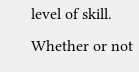level of skill. Whether or not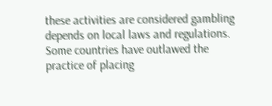these activities are considered gambling depends on local laws and regulations. Some countries have outlawed the practice of placing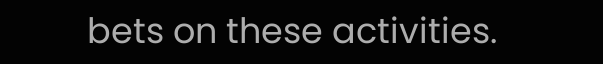bets on these activities.